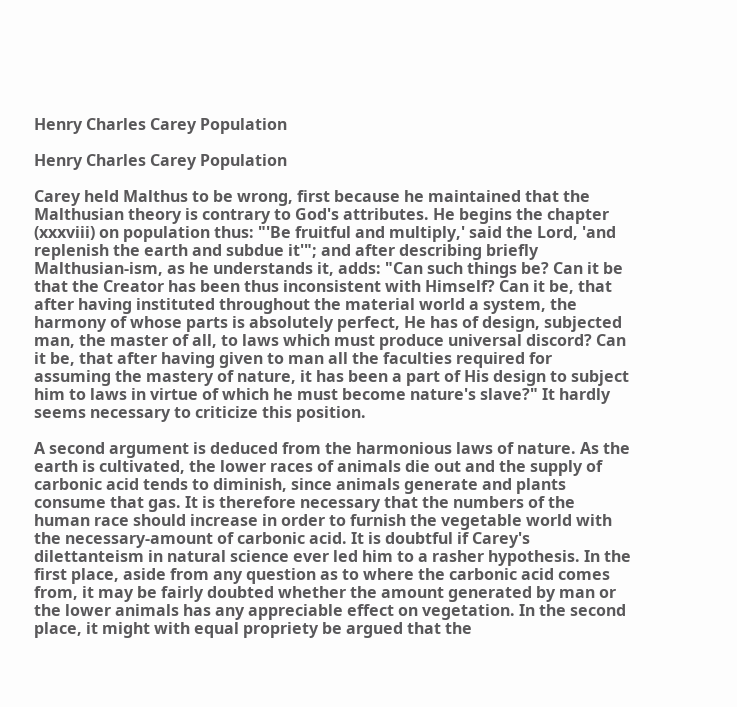Henry Charles Carey Population

Henry Charles Carey Population

Carey held Malthus to be wrong, first because he maintained that the Malthusian theory is contrary to God's attributes. He begins the chapter (xxxviii) on population thus: "'Be fruitful and multiply,' said the Lord, 'and replenish the earth and subdue it'"; and after describing briefly Malthusian-ism, as he understands it, adds: "Can such things be? Can it be that the Creator has been thus inconsistent with Himself? Can it be, that after having instituted throughout the material world a system, the harmony of whose parts is absolutely perfect, He has of design, subjected man, the master of all, to laws which must produce universal discord? Can it be, that after having given to man all the faculties required for assuming the mastery of nature, it has been a part of His design to subject him to laws in virtue of which he must become nature's slave?" It hardly seems necessary to criticize this position.

A second argument is deduced from the harmonious laws of nature. As the earth is cultivated, the lower races of animals die out and the supply of carbonic acid tends to diminish, since animals generate and plants consume that gas. It is therefore necessary that the numbers of the human race should increase in order to furnish the vegetable world with the necessary-amount of carbonic acid. It is doubtful if Carey's dilettanteism in natural science ever led him to a rasher hypothesis. In the first place, aside from any question as to where the carbonic acid comes from, it may be fairly doubted whether the amount generated by man or the lower animals has any appreciable effect on vegetation. In the second place, it might with equal propriety be argued that the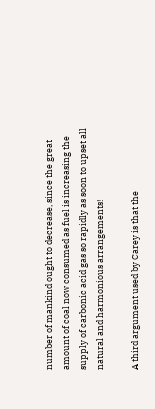number of mankind ought to decrease, since the great amount of coal now consumed as fuel is increasing the supply of carbonic acid gas so rapidly as soon to upset all natural and harmonious arrangements!

A third argument used by Carey is that the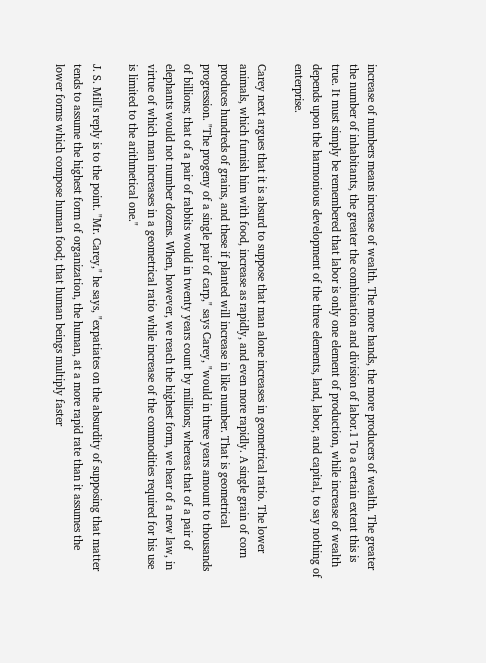increase of numbers means increase of wealth. The more hands, the more producers of wealth. The greater the number of inhabitants, the greater the combination and division of labor.1 To a certain extent this is true. It must simply be remembered that labor is only one element of production, while increase of wealth depends upon the harmonious development of the three elements, land, labor, and capital, to say nothing of enterprise.

Carey next argues that it is absurd to suppose that man alone increases in geometrical ratio. The lower animals, which furnish him with food, increase as rapidly, and even more rapidly. A single grain of corn produces hundreds of grains, and these if planted will increase in like number. That is geometrical progression. "The progeny of a single pair of carp," says Carey, "would in three years amount to thousands of billions; that of a pair of rabbits would in twenty years count by millions; whereas that of a pair of elephants would not number dozens. When, however, we reach the highest form, we hear of a new law, in virtue of which man increases in a geometrical ratio while increase of the commodities required for his use is limited to the arithmetical one."

J. S. Mill's reply is to the point. "Mr. Carey," he says, "expatiates on the absurdity of supposing that matter tends to assume the highest form of organization, the human, at a more rapid rate than it assumes the lower forms which compose human food; that human beings multiply faster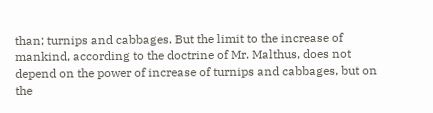than; turnips and cabbages. But the limit to the increase of mankind, according to the doctrine of Mr. Malthus, does not depend on the power of increase of turnips and cabbages, but on the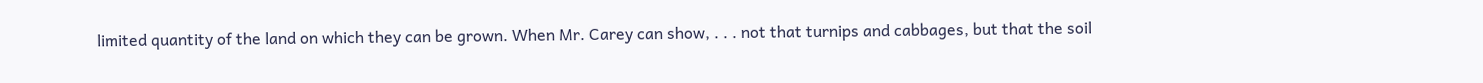limited quantity of the land on which they can be grown. When Mr. Carey can show, . . . not that turnips and cabbages, but that the soil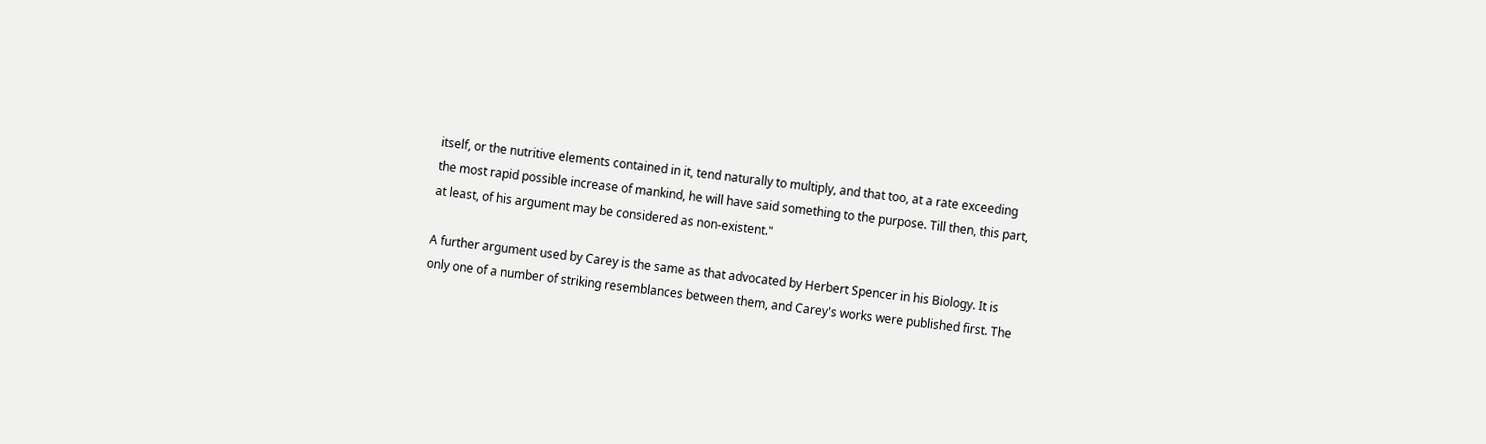itself, or the nutritive elements contained in it, tend naturally to multiply, and that too, at a rate exceeding the most rapid possible increase of mankind, he will have said something to the purpose. Till then, this part, at least, of his argument may be considered as non-existent."

A further argument used by Carey is the same as that advocated by Herbert Spencer in his Biology. It is only one of a number of striking resemblances between them, and Carey's works were published first. The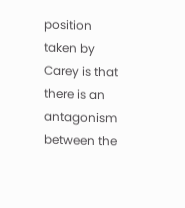position taken by Carey is that there is an antagonism between the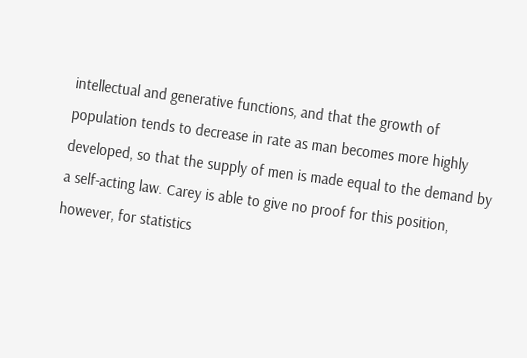intellectual and generative functions, and that the growth of population tends to decrease in rate as man becomes more highly developed, so that the supply of men is made equal to the demand by a self-acting law. Carey is able to give no proof for this position, however, for statistics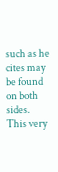such as he cites may be found on both sides. This very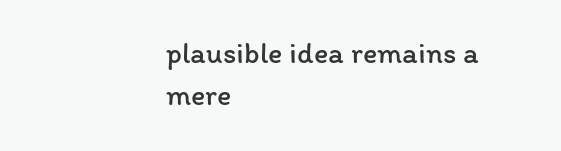plausible idea remains a mere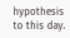hypothesis to this day.